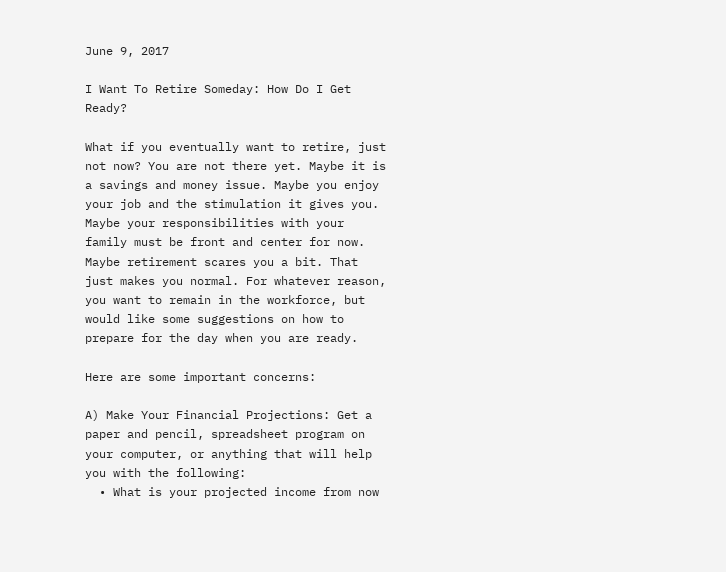June 9, 2017

I Want To Retire Someday: How Do I Get Ready?

What if you eventually want to retire, just not now? You are not there yet. Maybe it is a savings and money issue. Maybe you enjoy your job and the stimulation it gives you. Maybe your responsibilities with your family must be front and center for now. Maybe retirement scares you a bit. That just makes you normal. For whatever reason, you want to remain in the workforce, but would like some suggestions on how to prepare for the day when you are ready.

Here are some important concerns:

A) Make Your Financial Projections: Get a paper and pencil, spreadsheet program on your computer, or anything that will help you with the following:
  • What is your projected income from now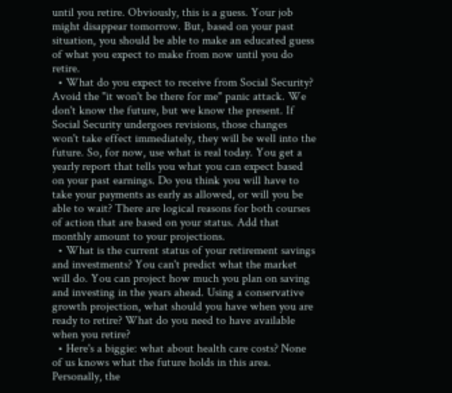until you retire. Obviously, this is a guess. Your job might disappear tomorrow. But, based on your past situation, you should be able to make an educated guess of what you expect to make from now until you do retire.
  • What do you expect to receive from Social Security? Avoid the "it won't be there for me" panic attack. We don't know the future, but we know the present. If Social Security undergoes revisions, those changes won't take effect immediately, they will be well into the future. So, for now, use what is real today. You get a yearly report that tells you what you can expect based on your past earnings. Do you think you will have to take your payments as early as allowed, or will you be able to wait? There are logical reasons for both courses of action that are based on your status. Add that monthly amount to your projections.
  • What is the current status of your retirement savings and investments? You can't predict what the market will do. You can project how much you plan on saving and investing in the years ahead. Using a conservative growth projection, what should you have when you are ready to retire? What do you need to have available when you retire?
  • Here's a biggie: what about health care costs? None of us knows what the future holds in this area. Personally, the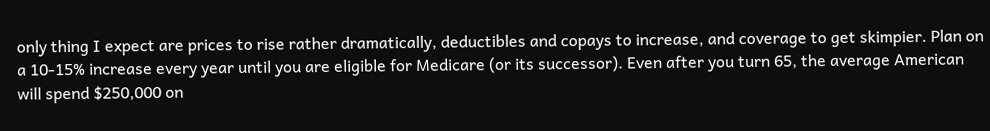only thing I expect are prices to rise rather dramatically, deductibles and copays to increase, and coverage to get skimpier. Plan on a 10-15% increase every year until you are eligible for Medicare (or its successor). Even after you turn 65, the average American will spend $250,000 on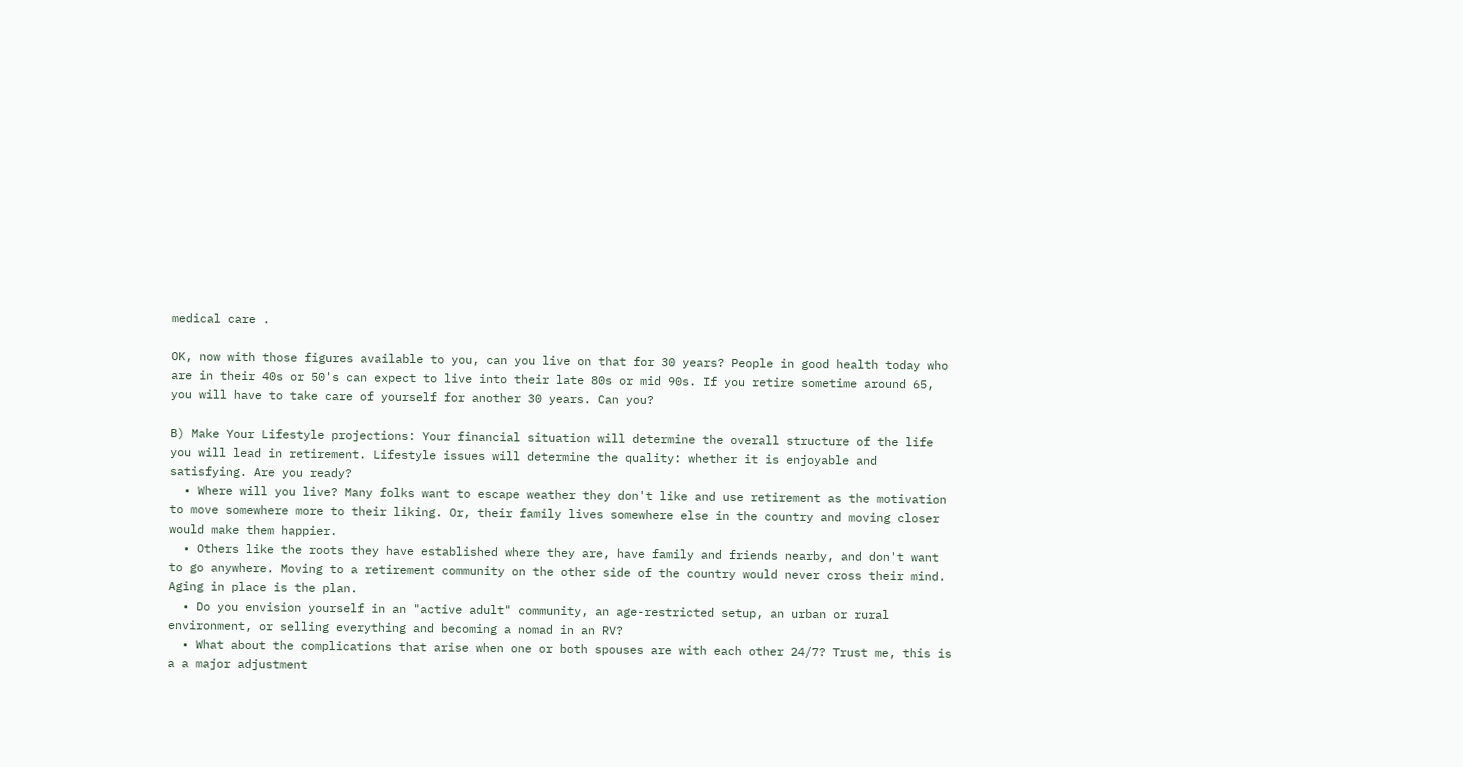medical care .

OK, now with those figures available to you, can you live on that for 30 years? People in good health today who are in their 40s or 50's can expect to live into their late 80s or mid 90s. If you retire sometime around 65, you will have to take care of yourself for another 30 years. Can you?

B) Make Your Lifestyle projections: Your financial situation will determine the overall structure of the life you will lead in retirement. Lifestyle issues will determine the quality: whether it is enjoyable and satisfying. Are you ready?
  • Where will you live? Many folks want to escape weather they don't like and use retirement as the motivation to move somewhere more to their liking. Or, their family lives somewhere else in the country and moving closer would make them happier.
  • Others like the roots they have established where they are, have family and friends nearby, and don't want to go anywhere. Moving to a retirement community on the other side of the country would never cross their mind. Aging in place is the plan.
  • Do you envision yourself in an "active adult" community, an age-restricted setup, an urban or rural environment, or selling everything and becoming a nomad in an RV?
  • What about the complications that arise when one or both spouses are with each other 24/7? Trust me, this is a a major adjustment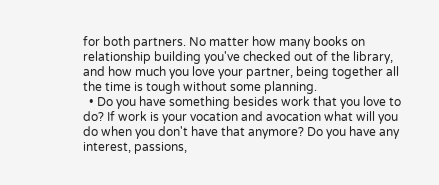for both partners. No matter how many books on relationship building you've checked out of the library, and how much you love your partner, being together all the time is tough without some planning.
  • Do you have something besides work that you love to do? If work is your vocation and avocation what will you do when you don't have that anymore? Do you have any interest, passions,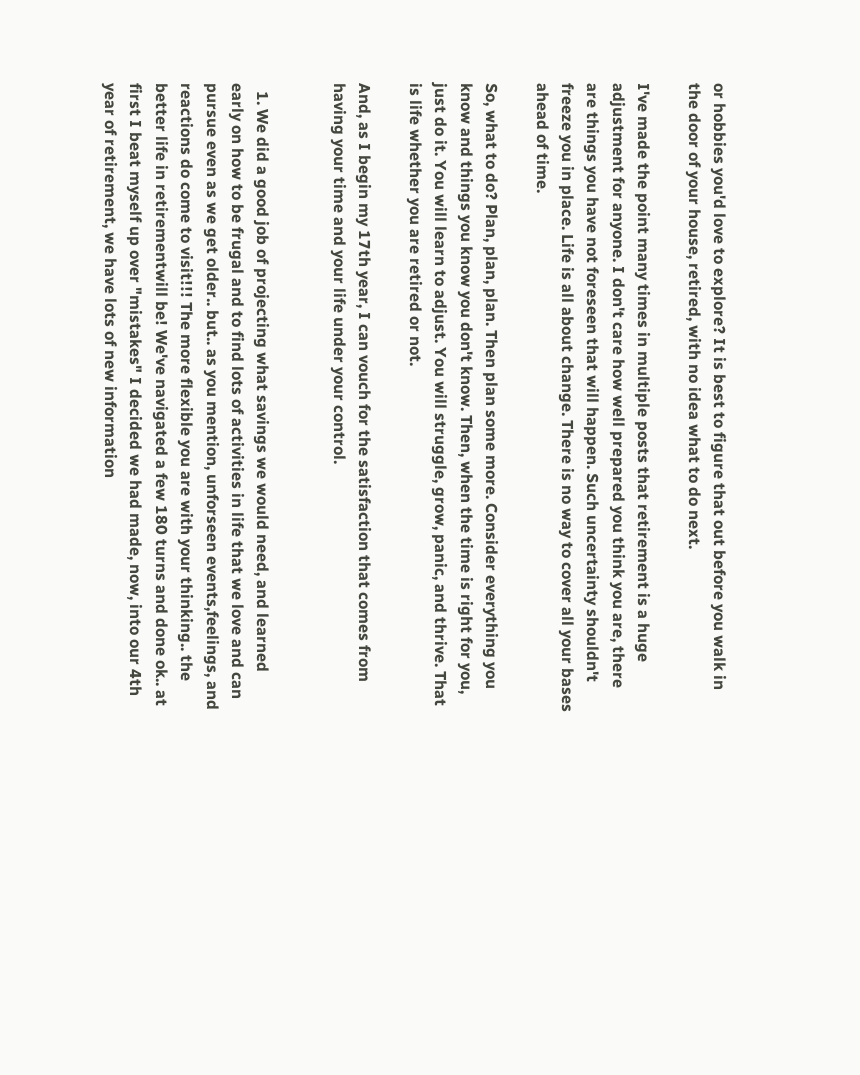or hobbies you'd love to explore? It is best to figure that out before you walk in the door of your house, retired, with no idea what to do next.

I've made the point many times in multiple posts that retirement is a huge adjustment for anyone. I don't care how well prepared you think you are, there are things you have not foreseen that will happen. Such uncertainty shouldn't freeze you in place. Life is all about change. There is no way to cover all your bases ahead of time.

So, what to do? Plan, plan, plan. Then plan some more. Consider everything you know and things you know you don't know. Then, when the time is right for you, just do it. You will learn to adjust. You will struggle, grow, panic, and thrive. That is life whether you are retired or not.

And, as I begin my 17th year, I can vouch for the satisfaction that comes from having your time and your life under your control.


  1. We did a good job of projecting what savings we would need, and learned early on how to be frugal and to find lots of activities in life that we love and can pursue even as we get older.. but.. as you mention, unforseen events,feelings, and reactions do come to visit!!! The more flexible you are with your thinking.. the better life in retirementwill be! We've navigated a few 180 turns and done ok.. at first I beat myself up over "mistakes" I decided we had made, now, into our 4th year of retirement, we have lots of new information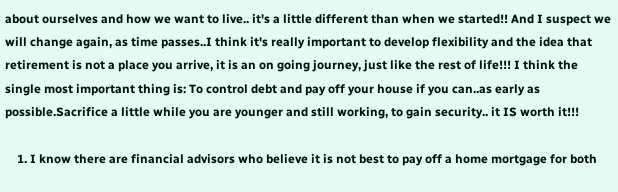about ourselves and how we want to live.. it's a little different than when we started!! And I suspect we will change again, as time passes..I think it's really important to develop flexibility and the idea that retirement is not a place you arrive, it is an on going journey, just like the rest of life!!! I think the single most important thing is: To control debt and pay off your house if you can..as early as possible.Sacrifice a little while you are younger and still working, to gain security.. it IS worth it!!!

    1. I know there are financial advisors who believe it is not best to pay off a home mortgage for both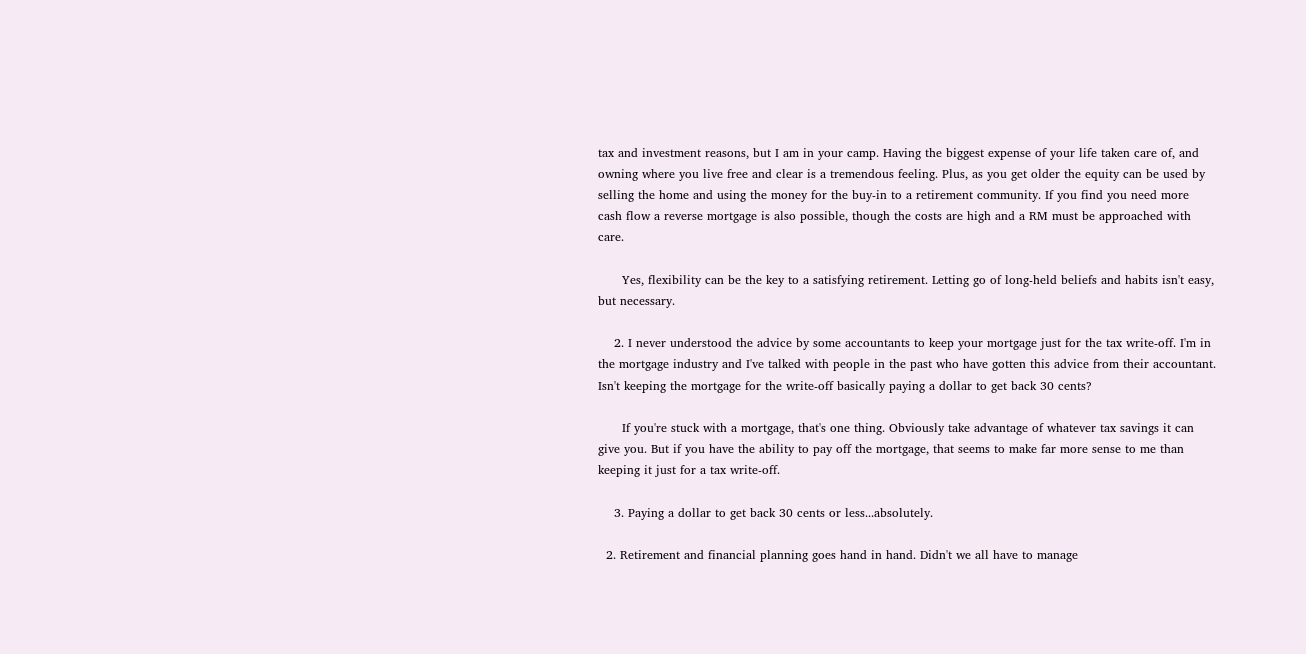tax and investment reasons, but I am in your camp. Having the biggest expense of your life taken care of, and owning where you live free and clear is a tremendous feeling. Plus, as you get older the equity can be used by selling the home and using the money for the buy-in to a retirement community. If you find you need more cash flow a reverse mortgage is also possible, though the costs are high and a RM must be approached with care.

      Yes, flexibility can be the key to a satisfying retirement. Letting go of long-held beliefs and habits isn't easy, but necessary.

    2. I never understood the advice by some accountants to keep your mortgage just for the tax write-off. I'm in the mortgage industry and I've talked with people in the past who have gotten this advice from their accountant. Isn't keeping the mortgage for the write-off basically paying a dollar to get back 30 cents?

      If you're stuck with a mortgage, that's one thing. Obviously take advantage of whatever tax savings it can give you. But if you have the ability to pay off the mortgage, that seems to make far more sense to me than keeping it just for a tax write-off.

    3. Paying a dollar to get back 30 cents or less...absolutely.

  2. Retirement and financial planning goes hand in hand. Didn't we all have to manage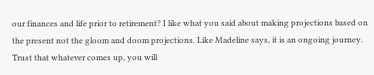our finances and life prior to retirement? I like what you said about making projections based on the present not the gloom and doom projections. Like Madeline says, it is an ongoing journey. Trust that whatever comes up, you will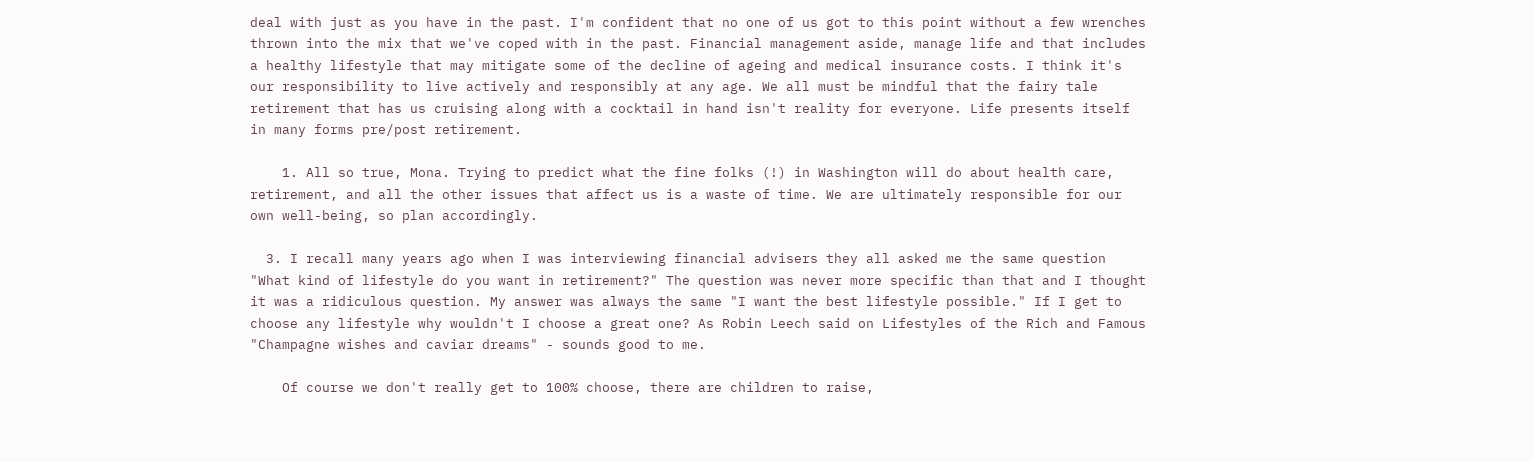deal with just as you have in the past. I'm confident that no one of us got to this point without a few wrenches thrown into the mix that we've coped with in the past. Financial management aside, manage life and that includes a healthy lifestyle that may mitigate some of the decline of ageing and medical insurance costs. I think it's our responsibility to live actively and responsibly at any age. We all must be mindful that the fairy tale retirement that has us cruising along with a cocktail in hand isn't reality for everyone. Life presents itself in many forms pre/post retirement.

    1. All so true, Mona. Trying to predict what the fine folks (!) in Washington will do about health care, retirement, and all the other issues that affect us is a waste of time. We are ultimately responsible for our own well-being, so plan accordingly.

  3. I recall many years ago when I was interviewing financial advisers they all asked me the same question "What kind of lifestyle do you want in retirement?" The question was never more specific than that and I thought it was a ridiculous question. My answer was always the same "I want the best lifestyle possible." If I get to choose any lifestyle why wouldn't I choose a great one? As Robin Leech said on Lifestyles of the Rich and Famous "Champagne wishes and caviar dreams" - sounds good to me.

    Of course we don't really get to 100% choose, there are children to raise,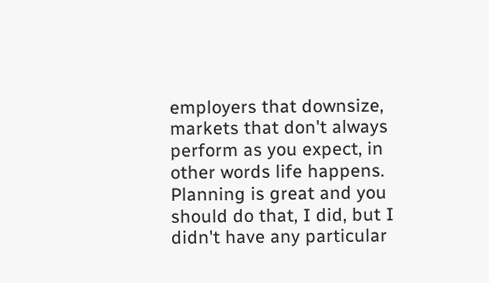employers that downsize, markets that don't always perform as you expect, in other words life happens. Planning is great and you should do that, I did, but I didn't have any particular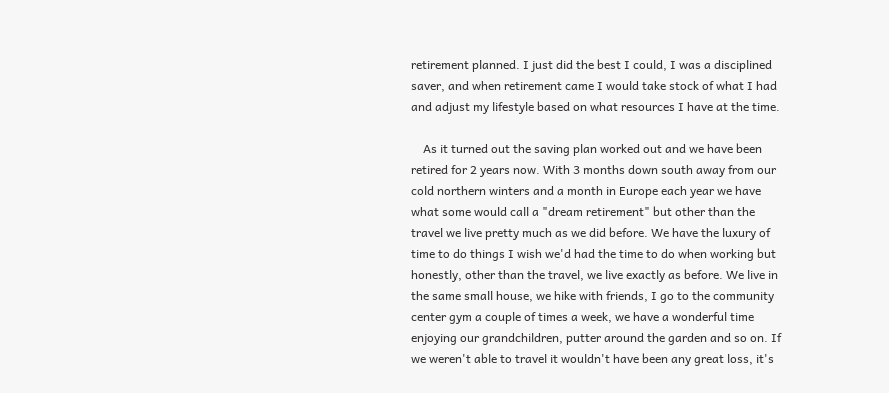retirement planned. I just did the best I could, I was a disciplined saver, and when retirement came I would take stock of what I had and adjust my lifestyle based on what resources I have at the time.

    As it turned out the saving plan worked out and we have been retired for 2 years now. With 3 months down south away from our cold northern winters and a month in Europe each year we have what some would call a "dream retirement" but other than the travel we live pretty much as we did before. We have the luxury of time to do things I wish we'd had the time to do when working but honestly, other than the travel, we live exactly as before. We live in the same small house, we hike with friends, I go to the community center gym a couple of times a week, we have a wonderful time enjoying our grandchildren, putter around the garden and so on. If we weren't able to travel it wouldn't have been any great loss, it's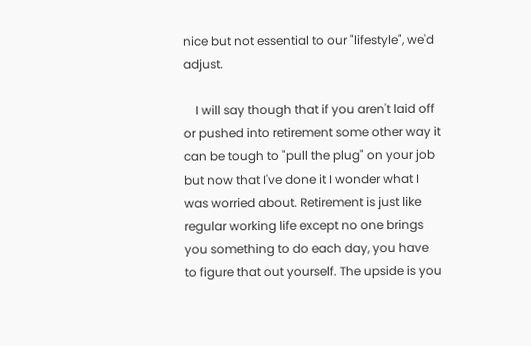nice but not essential to our "lifestyle", we'd adjust.

    I will say though that if you aren't laid off or pushed into retirement some other way it can be tough to "pull the plug" on your job but now that I've done it I wonder what I was worried about. Retirement is just like regular working life except no one brings you something to do each day, you have to figure that out yourself. The upside is you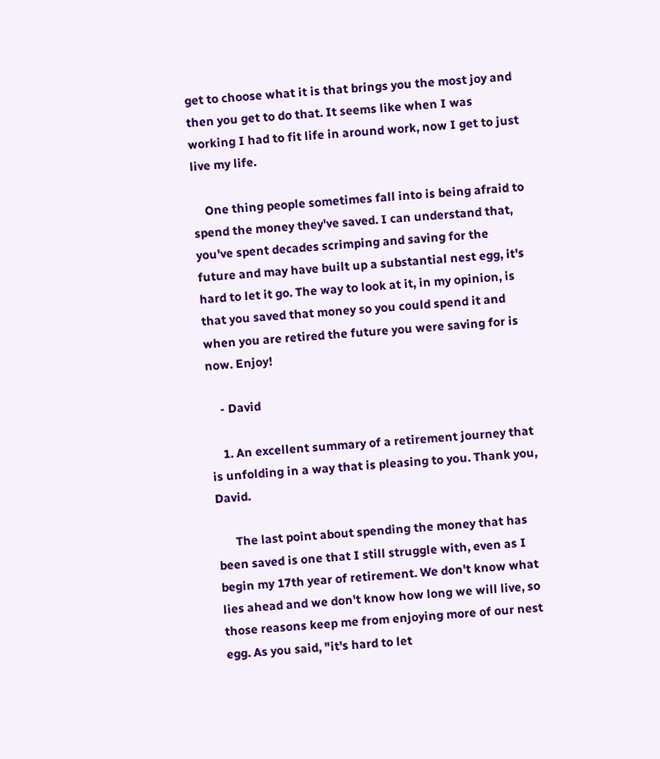get to choose what it is that brings you the most joy and then you get to do that. It seems like when I was working I had to fit life in around work, now I get to just live my life.

    One thing people sometimes fall into is being afraid to spend the money they've saved. I can understand that, you've spent decades scrimping and saving for the future and may have built up a substantial nest egg, it's hard to let it go. The way to look at it, in my opinion, is that you saved that money so you could spend it and when you are retired the future you were saving for is now. Enjoy!

    - David

    1. An excellent summary of a retirement journey that is unfolding in a way that is pleasing to you. Thank you, David.

      The last point about spending the money that has been saved is one that I still struggle with, even as I begin my 17th year of retirement. We don't know what lies ahead and we don't know how long we will live, so those reasons keep me from enjoying more of our nest egg. As you said, "it's hard to let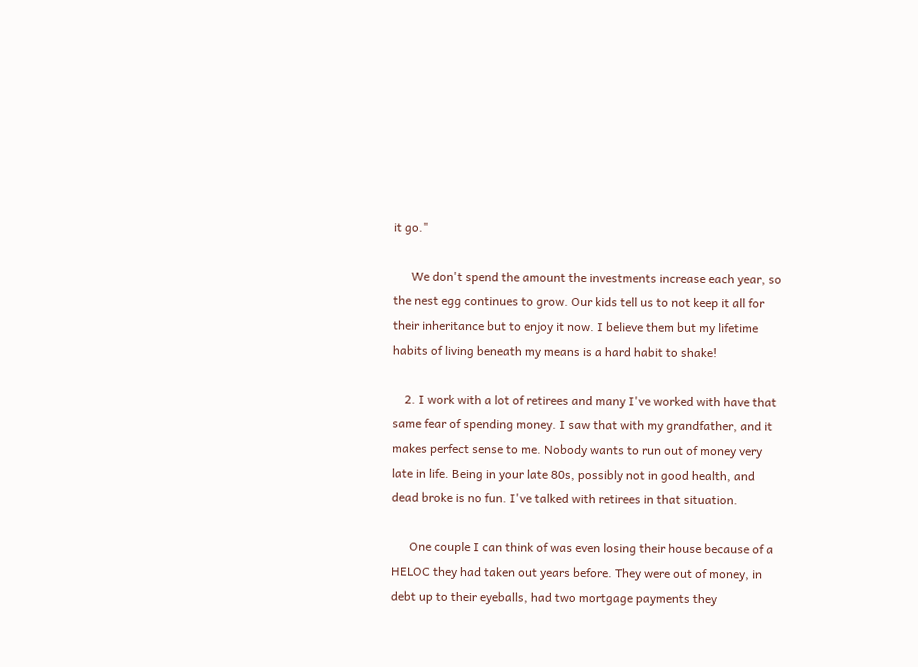it go."

      We don't spend the amount the investments increase each year, so the nest egg continues to grow. Our kids tell us to not keep it all for their inheritance but to enjoy it now. I believe them but my lifetime habits of living beneath my means is a hard habit to shake!

    2. I work with a lot of retirees and many I've worked with have that same fear of spending money. I saw that with my grandfather, and it makes perfect sense to me. Nobody wants to run out of money very late in life. Being in your late 80s, possibly not in good health, and dead broke is no fun. I've talked with retirees in that situation.

      One couple I can think of was even losing their house because of a HELOC they had taken out years before. They were out of money, in debt up to their eyeballs, had two mortgage payments they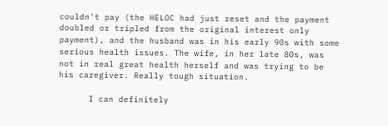couldn't pay (the HELOC had just reset and the payment doubled or tripled from the original interest only payment), and the husband was in his early 90s with some serious health issues. The wife, in her late 80s, was not in real great health herself and was trying to be his caregiver. Really tough situation.

      I can definitely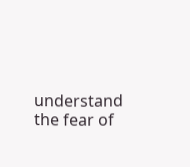understand the fear of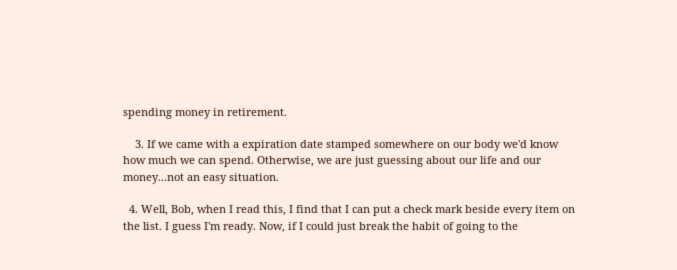spending money in retirement.

    3. If we came with a expiration date stamped somewhere on our body we'd know how much we can spend. Otherwise, we are just guessing about our life and our money...not an easy situation.

  4. Well, Bob, when I read this, I find that I can put a check mark beside every item on the list. I guess I'm ready. Now, if I could just break the habit of going to the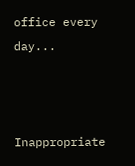office every day...



Inappropriate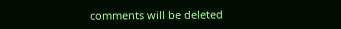comments will be deleted